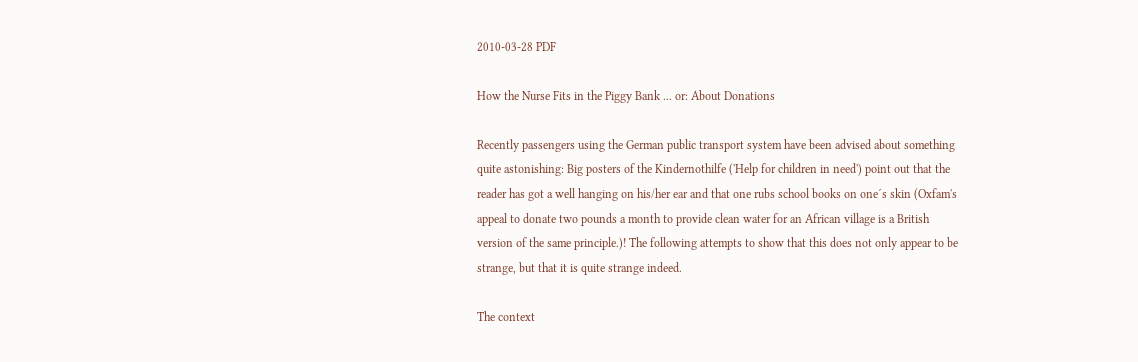2010-03-28 PDF

How the Nurse Fits in the Piggy Bank ... or: About Donations

Recently passengers using the German public transport system have been advised about something quite astonishing: Big posters of the Kindernothilfe ('Help for children in need') point out that the reader has got a well hanging on his/her ear and that one rubs school books on one´s skin (Oxfam's appeal to donate two pounds a month to provide clean water for an African village is a British version of the same principle.)! The following attempts to show that this does not only appear to be strange, but that it is quite strange indeed.

The context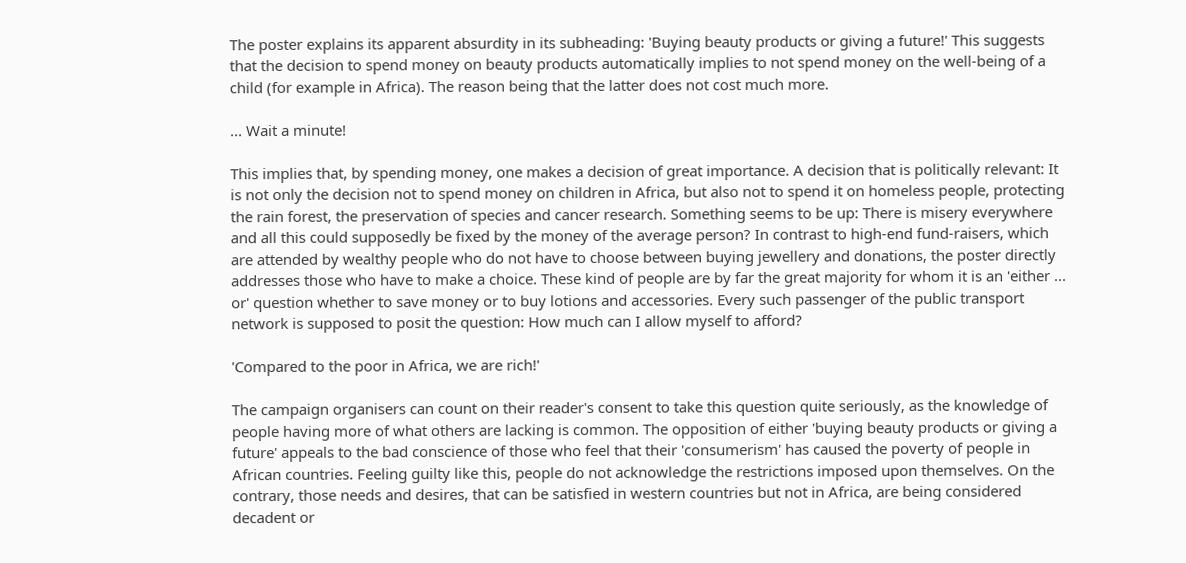The poster explains its apparent absurdity in its subheading: 'Buying beauty products or giving a future!' This suggests that the decision to spend money on beauty products automatically implies to not spend money on the well-being of a child (for example in Africa). The reason being that the latter does not cost much more.

... Wait a minute!

This implies that, by spending money, one makes a decision of great importance. A decision that is politically relevant: It is not only the decision not to spend money on children in Africa, but also not to spend it on homeless people, protecting the rain forest, the preservation of species and cancer research. Something seems to be up: There is misery everywhere and all this could supposedly be fixed by the money of the average person? In contrast to high-end fund-raisers, which are attended by wealthy people who do not have to choose between buying jewellery and donations, the poster directly addresses those who have to make a choice. These kind of people are by far the great majority for whom it is an 'either ... or' question whether to save money or to buy lotions and accessories. Every such passenger of the public transport network is supposed to posit the question: How much can I allow myself to afford?

'Compared to the poor in Africa, we are rich!'

The campaign organisers can count on their reader's consent to take this question quite seriously, as the knowledge of people having more of what others are lacking is common. The opposition of either 'buying beauty products or giving a future' appeals to the bad conscience of those who feel that their 'consumerism' has caused the poverty of people in African countries. Feeling guilty like this, people do not acknowledge the restrictions imposed upon themselves. On the contrary, those needs and desires, that can be satisfied in western countries but not in Africa, are being considered decadent or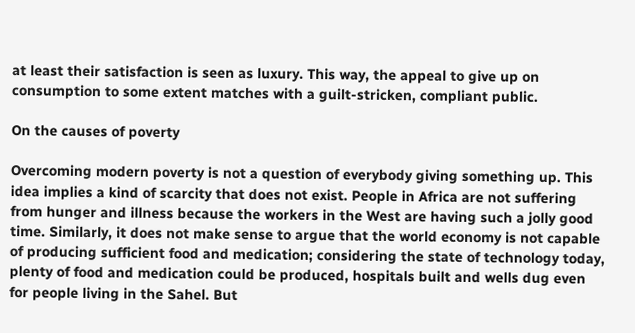at least their satisfaction is seen as luxury. This way, the appeal to give up on consumption to some extent matches with a guilt-stricken, compliant public.

On the causes of poverty

Overcoming modern poverty is not a question of everybody giving something up. This idea implies a kind of scarcity that does not exist. People in Africa are not suffering from hunger and illness because the workers in the West are having such a jolly good time. Similarly, it does not make sense to argue that the world economy is not capable of producing sufficient food and medication; considering the state of technology today, plenty of food and medication could be produced, hospitals built and wells dug even for people living in the Sahel. But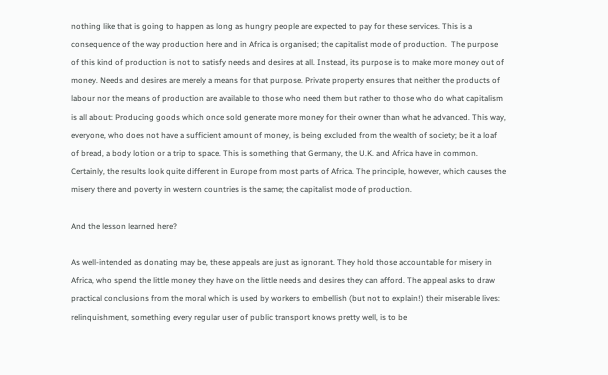nothing like that is going to happen as long as hungry people are expected to pay for these services. This is a consequence of the way production here and in Africa is organised; the capitalist mode of production.  The purpose of this kind of production is not to satisfy needs and desires at all. Instead, its purpose is to make more money out of money. Needs and desires are merely a means for that purpose. Private property ensures that neither the products of labour nor the means of production are available to those who need them but rather to those who do what capitalism is all about: Producing goods which once sold generate more money for their owner than what he advanced. This way, everyone, who does not have a sufficient amount of money, is being excluded from the wealth of society; be it a loaf of bread, a body lotion or a trip to space. This is something that Germany, the U.K. and Africa have in common. Certainly, the results look quite different in Europe from most parts of Africa. The principle, however, which causes the misery there and poverty in western countries is the same; the capitalist mode of production.

And the lesson learned here?

As well-intended as donating may be, these appeals are just as ignorant. They hold those accountable for misery in Africa, who spend the little money they have on the little needs and desires they can afford. The appeal asks to draw practical conclusions from the moral which is used by workers to embellish (but not to explain!) their miserable lives: relinquishment, something every regular user of public transport knows pretty well, is to be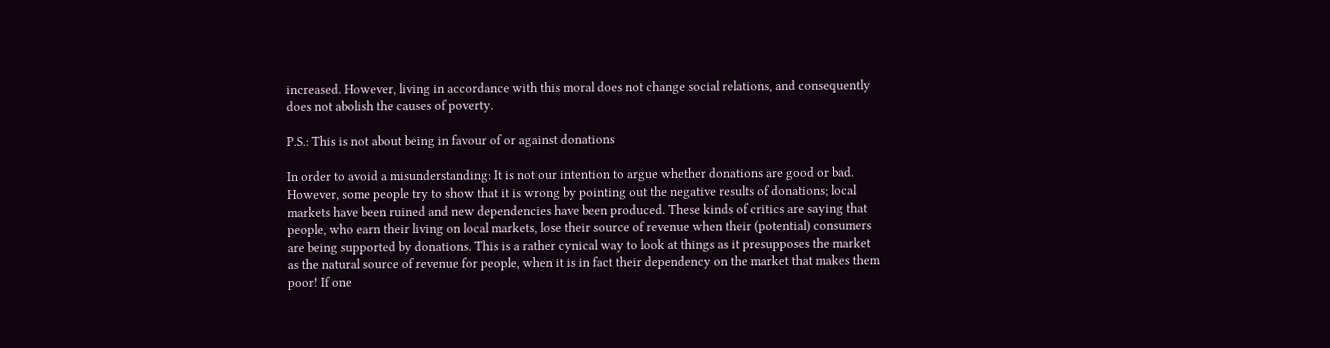increased. However, living in accordance with this moral does not change social relations, and consequently does not abolish the causes of poverty.

P.S.: This is not about being in favour of or against donations

In order to avoid a misunderstanding: It is not our intention to argue whether donations are good or bad. However, some people try to show that it is wrong by pointing out the negative results of donations; local markets have been ruined and new dependencies have been produced. These kinds of critics are saying that people, who earn their living on local markets, lose their source of revenue when their (potential) consumers are being supported by donations. This is a rather cynical way to look at things as it presupposes the market as the natural source of revenue for people, when it is in fact their dependency on the market that makes them poor! If one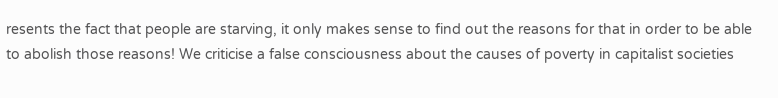resents the fact that people are starving, it only makes sense to find out the reasons for that in order to be able to abolish those reasons! We criticise a false consciousness about the causes of poverty in capitalist societies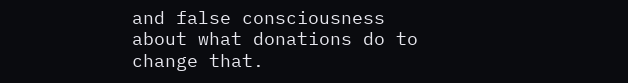and false consciousness about what donations do to change that.